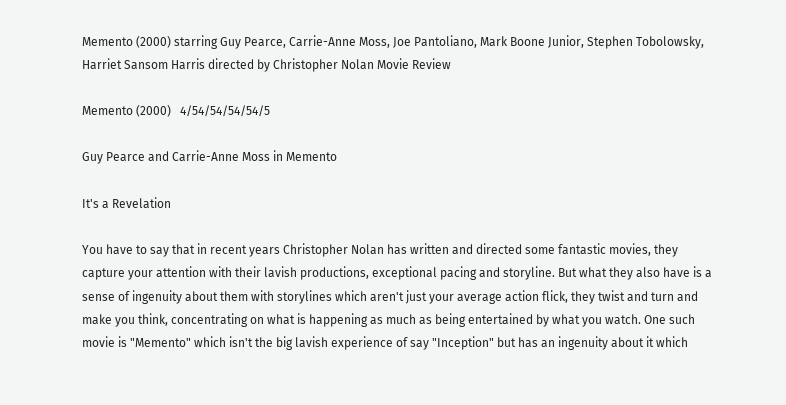Memento (2000) starring Guy Pearce, Carrie-Anne Moss, Joe Pantoliano, Mark Boone Junior, Stephen Tobolowsky, Harriet Sansom Harris directed by Christopher Nolan Movie Review

Memento (2000)   4/54/54/54/54/5

Guy Pearce and Carrie-Anne Moss in Memento

It's a Revelation

You have to say that in recent years Christopher Nolan has written and directed some fantastic movies, they capture your attention with their lavish productions, exceptional pacing and storyline. But what they also have is a sense of ingenuity about them with storylines which aren't just your average action flick, they twist and turn and make you think, concentrating on what is happening as much as being entertained by what you watch. One such movie is "Memento" which isn't the big lavish experience of say "Inception" but has an ingenuity about it which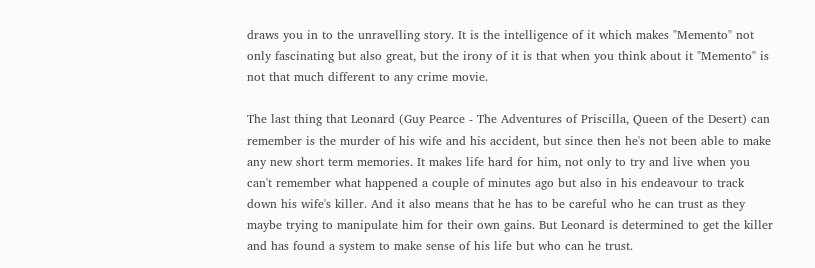draws you in to the unravelling story. It is the intelligence of it which makes "Memento" not only fascinating but also great, but the irony of it is that when you think about it "Memento" is not that much different to any crime movie.

The last thing that Leonard (Guy Pearce - The Adventures of Priscilla, Queen of the Desert) can remember is the murder of his wife and his accident, but since then he's not been able to make any new short term memories. It makes life hard for him, not only to try and live when you can't remember what happened a couple of minutes ago but also in his endeavour to track down his wife's killer. And it also means that he has to be careful who he can trust as they maybe trying to manipulate him for their own gains. But Leonard is determined to get the killer and has found a system to make sense of his life but who can he trust.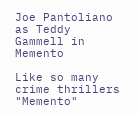Joe Pantoliano as Teddy Gammell in Memento

Like so many crime thrillers "Memento"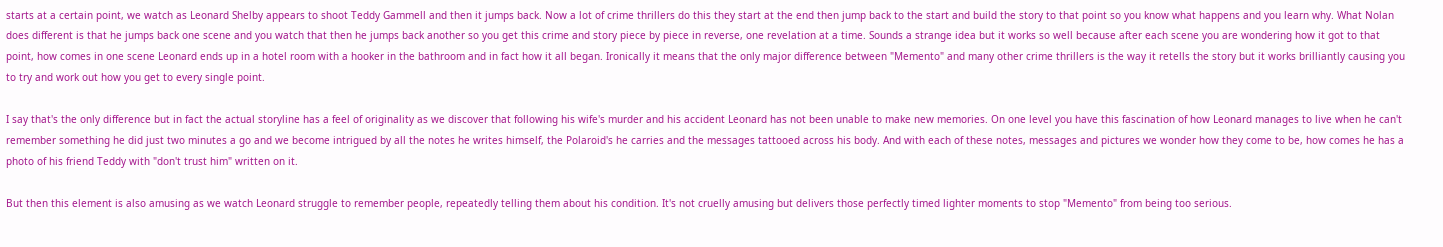starts at a certain point, we watch as Leonard Shelby appears to shoot Teddy Gammell and then it jumps back. Now a lot of crime thrillers do this they start at the end then jump back to the start and build the story to that point so you know what happens and you learn why. What Nolan does different is that he jumps back one scene and you watch that then he jumps back another so you get this crime and story piece by piece in reverse, one revelation at a time. Sounds a strange idea but it works so well because after each scene you are wondering how it got to that point, how comes in one scene Leonard ends up in a hotel room with a hooker in the bathroom and in fact how it all began. Ironically it means that the only major difference between "Memento" and many other crime thrillers is the way it retells the story but it works brilliantly causing you to try and work out how you get to every single point.

I say that's the only difference but in fact the actual storyline has a feel of originality as we discover that following his wife's murder and his accident Leonard has not been unable to make new memories. On one level you have this fascination of how Leonard manages to live when he can't remember something he did just two minutes a go and we become intrigued by all the notes he writes himself, the Polaroid's he carries and the messages tattooed across his body. And with each of these notes, messages and pictures we wonder how they come to be, how comes he has a photo of his friend Teddy with "don't trust him" written on it.

But then this element is also amusing as we watch Leonard struggle to remember people, repeatedly telling them about his condition. It's not cruelly amusing but delivers those perfectly timed lighter moments to stop "Memento" from being too serious.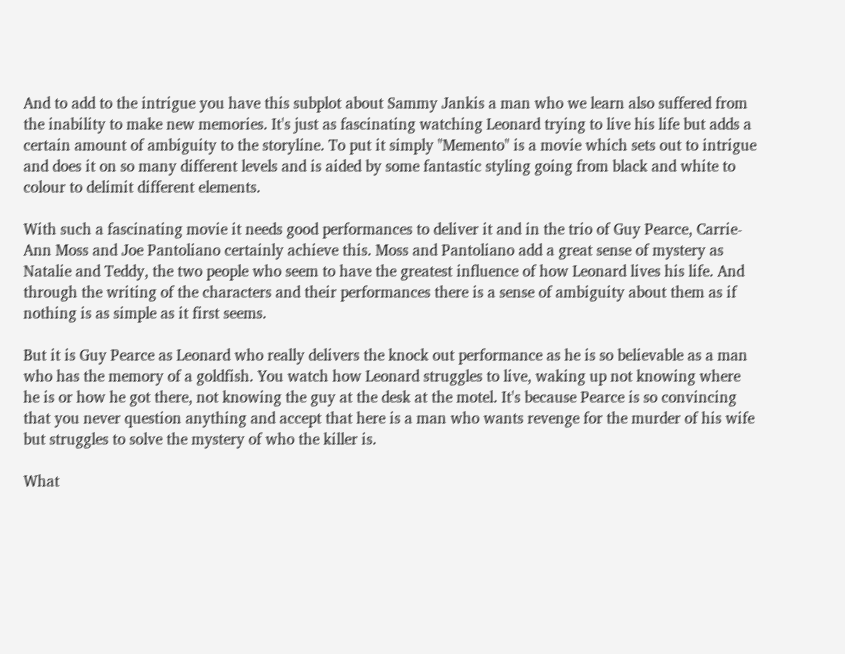And to add to the intrigue you have this subplot about Sammy Jankis a man who we learn also suffered from the inability to make new memories. It's just as fascinating watching Leonard trying to live his life but adds a certain amount of ambiguity to the storyline. To put it simply "Memento" is a movie which sets out to intrigue and does it on so many different levels and is aided by some fantastic styling going from black and white to colour to delimit different elements.

With such a fascinating movie it needs good performances to deliver it and in the trio of Guy Pearce, Carrie-Ann Moss and Joe Pantoliano certainly achieve this. Moss and Pantoliano add a great sense of mystery as Natalie and Teddy, the two people who seem to have the greatest influence of how Leonard lives his life. And through the writing of the characters and their performances there is a sense of ambiguity about them as if nothing is as simple as it first seems.

But it is Guy Pearce as Leonard who really delivers the knock out performance as he is so believable as a man who has the memory of a goldfish. You watch how Leonard struggles to live, waking up not knowing where he is or how he got there, not knowing the guy at the desk at the motel. It's because Pearce is so convincing that you never question anything and accept that here is a man who wants revenge for the murder of his wife but struggles to solve the mystery of who the killer is.

What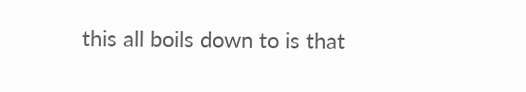this all boils down to is that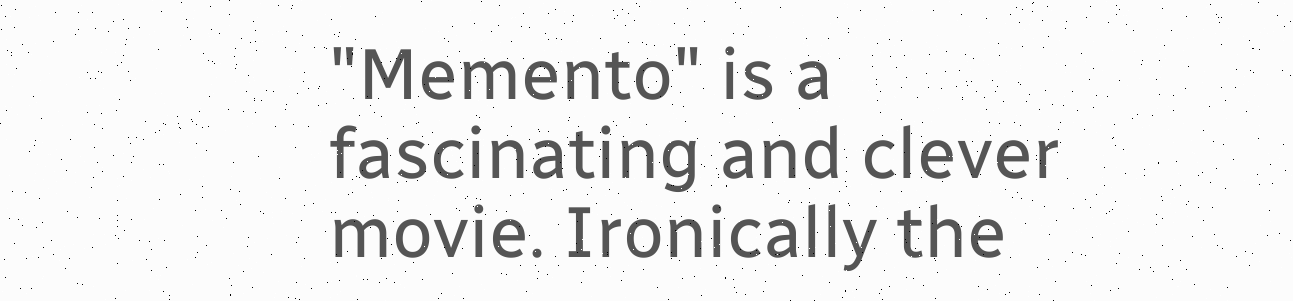"Memento" is a fascinating and clever movie. Ironically the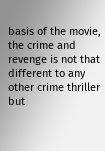basis of the movie, the crime and revenge is not that different to any other crime thriller but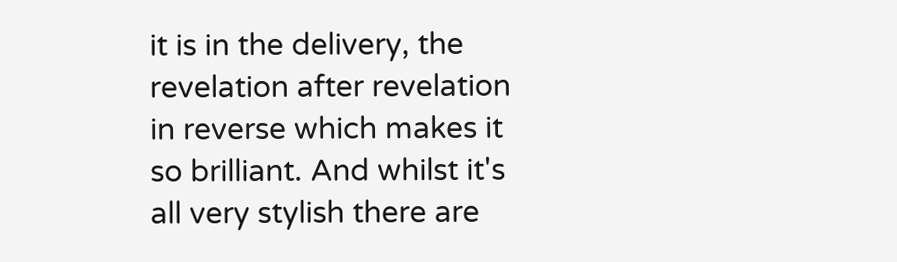it is in the delivery, the revelation after revelation in reverse which makes it so brilliant. And whilst it's all very stylish there are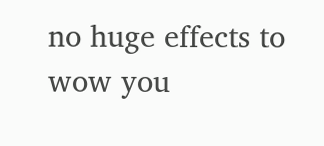no huge effects to wow you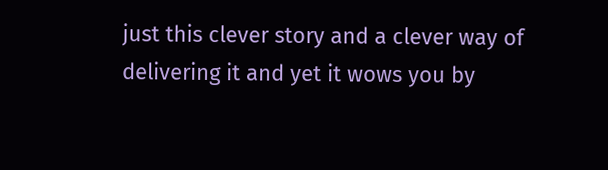just this clever story and a clever way of delivering it and yet it wows you by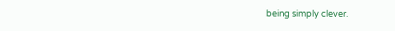being simply clever.